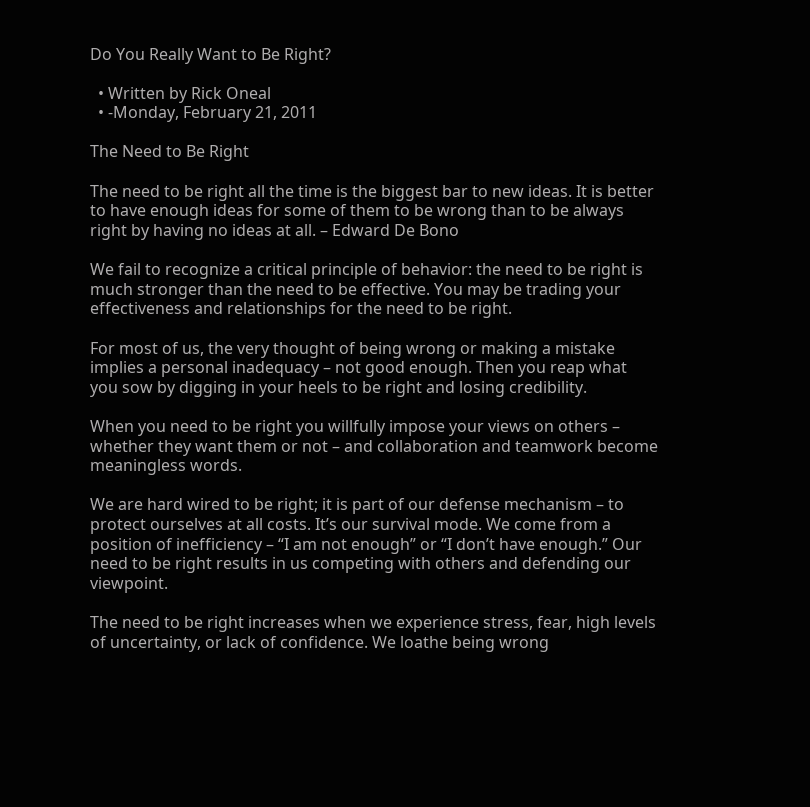Do You Really Want to Be Right?

  • Written by Rick Oneal
  • -Monday, February 21, 2011

The Need to Be Right

The need to be right all the time is the biggest bar to new ideas. It is better to have enough ideas for some of them to be wrong than to be always right by having no ideas at all. – Edward De Bono

We fail to recognize a critical principle of behavior: the need to be right is much stronger than the need to be effective. You may be trading your effectiveness and relationships for the need to be right.

For most of us, the very thought of being wrong or making a mistake implies a personal inadequacy – not good enough. Then you reap what you sow by digging in your heels to be right and losing credibility.

When you need to be right you willfully impose your views on others – whether they want them or not – and collaboration and teamwork become meaningless words.

We are hard wired to be right; it is part of our defense mechanism – to protect ourselves at all costs. It’s our survival mode. We come from a position of inefficiency – “I am not enough” or “I don’t have enough.” Our need to be right results in us competing with others and defending our viewpoint.

The need to be right increases when we experience stress, fear, high levels of uncertainty, or lack of confidence. We loathe being wrong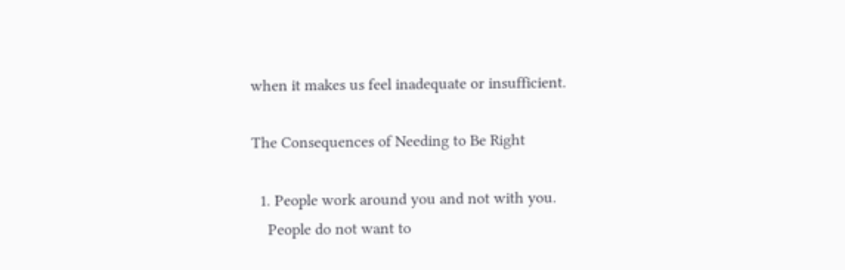when it makes us feel inadequate or insufficient.

The Consequences of Needing to Be Right

  1. People work around you and not with you.
    People do not want to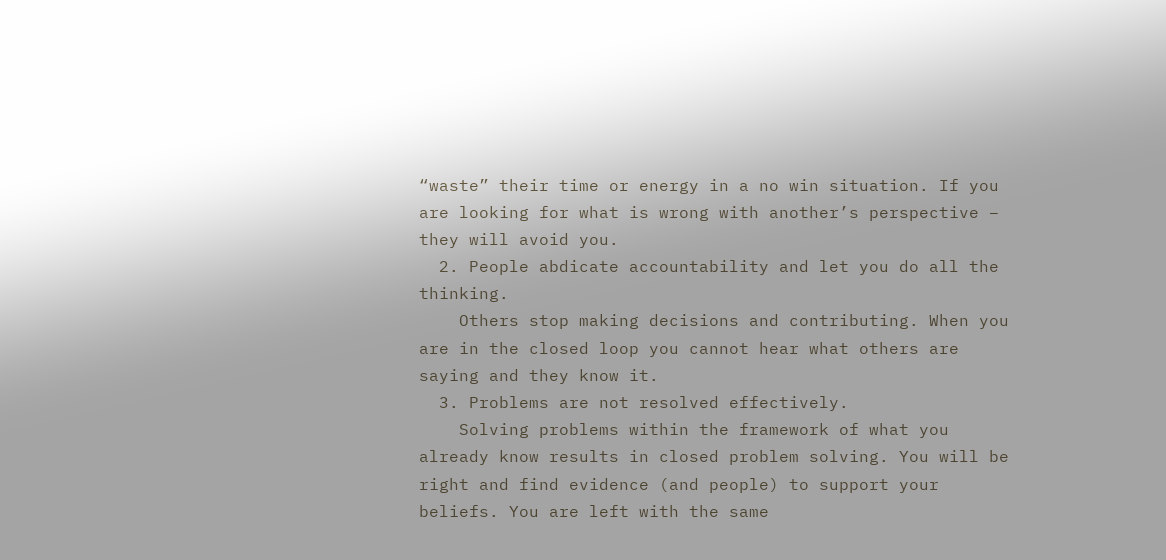“waste” their time or energy in a no win situation. If you are looking for what is wrong with another’s perspective – they will avoid you.
  2. People abdicate accountability and let you do all the thinking.
    Others stop making decisions and contributing. When you are in the closed loop you cannot hear what others are saying and they know it.
  3. Problems are not resolved effectively.
    Solving problems within the framework of what you already know results in closed problem solving. You will be right and find evidence (and people) to support your beliefs. You are left with the same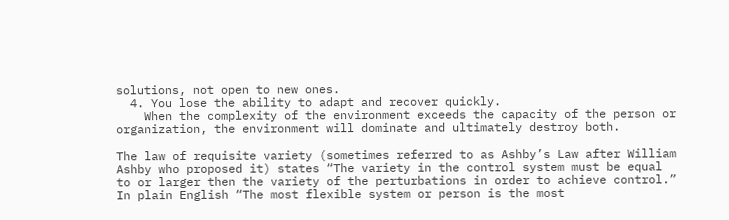solutions, not open to new ones.
  4. You lose the ability to adapt and recover quickly.
    When the complexity of the environment exceeds the capacity of the person or organization, the environment will dominate and ultimately destroy both.

The law of requisite variety (sometimes referred to as Ashby’s Law after William Ashby who proposed it) states “The variety in the control system must be equal to or larger then the variety of the perturbations in order to achieve control.” In plain English “The most flexible system or person is the most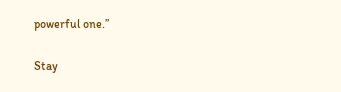powerful one.”

Stay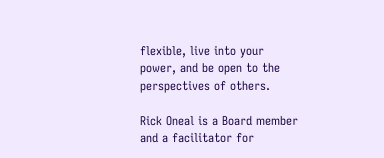flexible, live into your power, and be open to the perspectives of others.

Rick Oneal is a Board member and a facilitator for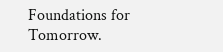Foundations for Tomorrow.